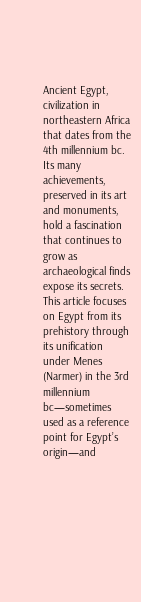Ancient Egypt, civilization in northeastern Africa that dates from the 4th millennium bc. Its many achievements, preserved in its art and monuments, hold a fascination that continues to grow as archaeological finds expose its secrets. This article focuses on Egypt from its prehistory through its unification under Menes (Narmer) in the 3rd millennium bc—sometimes used as a reference point for Egypt’s origin—and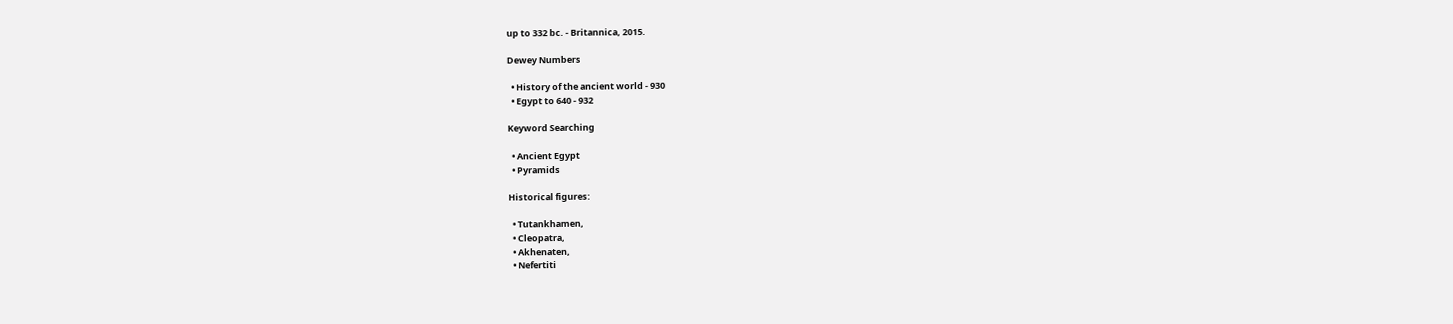up to 332 bc. - Britannica, 2015.

Dewey Numbers

  • History of the ancient world - 930
  • Egypt to 640 - 932

Keyword Searching

  • Ancient Egypt
  • Pyramids

Historical figures:

  • Tutankhamen,
  • Cleopatra,
  • Akhenaten,
  • Nefertiti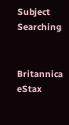Subject Searching


Britannica eStax